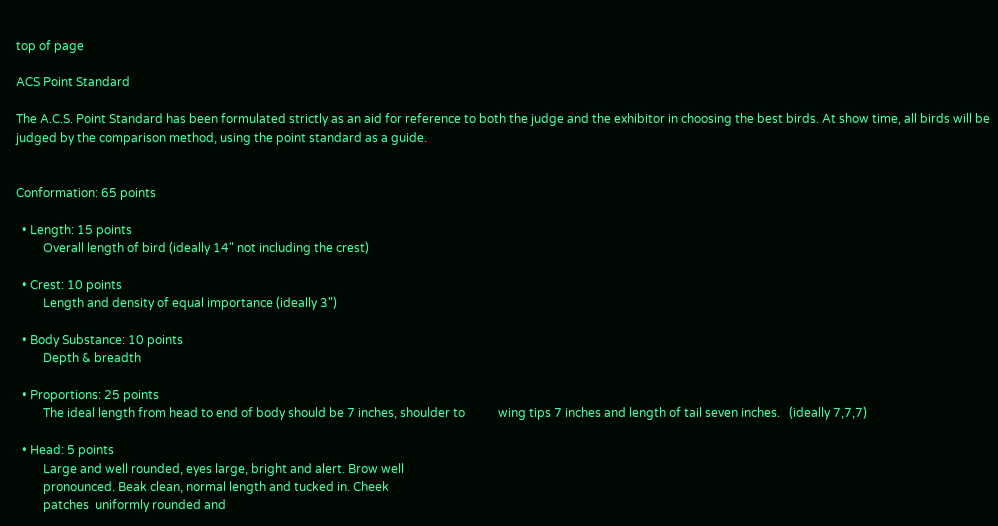top of page

ACS Point Standard

The A.C.S. Point Standard has been formulated strictly as an aid for reference to both the judge and the exhibitor in choosing the best birds. At show time, all birds will be judged by the comparison method, using the point standard as a guide.


Conformation: 65 points

  • Length: 15 points
         Overall length of bird (ideally 14" not including the crest)

  • Crest: 10 points
         Length and density of equal importance (ideally 3")

  • Body Substance: 10 points
         Depth & breadth

  • Proportions: 25 points
         The ideal length from head to end of body should be 7 inches, shoulder to           wing tips 7 inches and length of tail seven inches.   (ideally 7,7,7)

  • Head: 5 points
         Large and well rounded, eyes large, bright and alert. Brow well
         pronounced. Beak clean, normal length and tucked in. Cheek
         patches  uniformly rounded and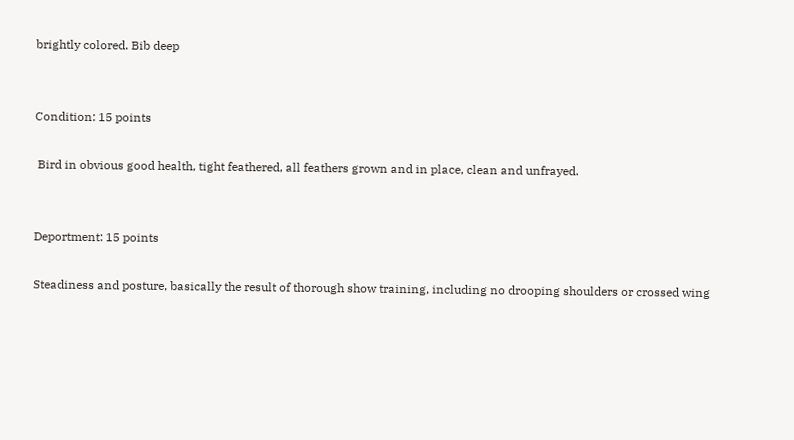brightly colored. Bib deep


Condition: 15 points

 Bird in obvious good health, tight feathered, all feathers grown and in place, clean and unfrayed.


Deportment: 15 points

Steadiness and posture, basically the result of thorough show training, including no drooping shoulders or crossed wing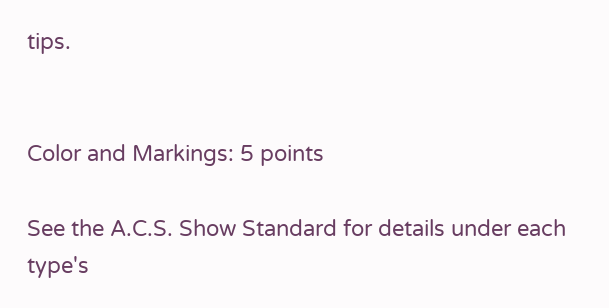tips.


Color and Markings: 5 points

See the A.C.S. Show Standard for details under each type's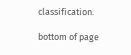classification.

bottom of page